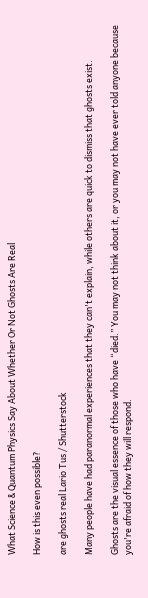What Science & Quantum Physics Say About Whether Or Not Ghosts Are Real

How is this even possible?

are ghosts real Lario Tus / Shutterstock

Many people have had paranormal experiences that they can't explain, while others are quick to dismiss that ghosts exist.

Ghosts are the visual essence of those who have “died.” You may not think about it, or you may not have ever told anyone because you're afraid of how they will respond.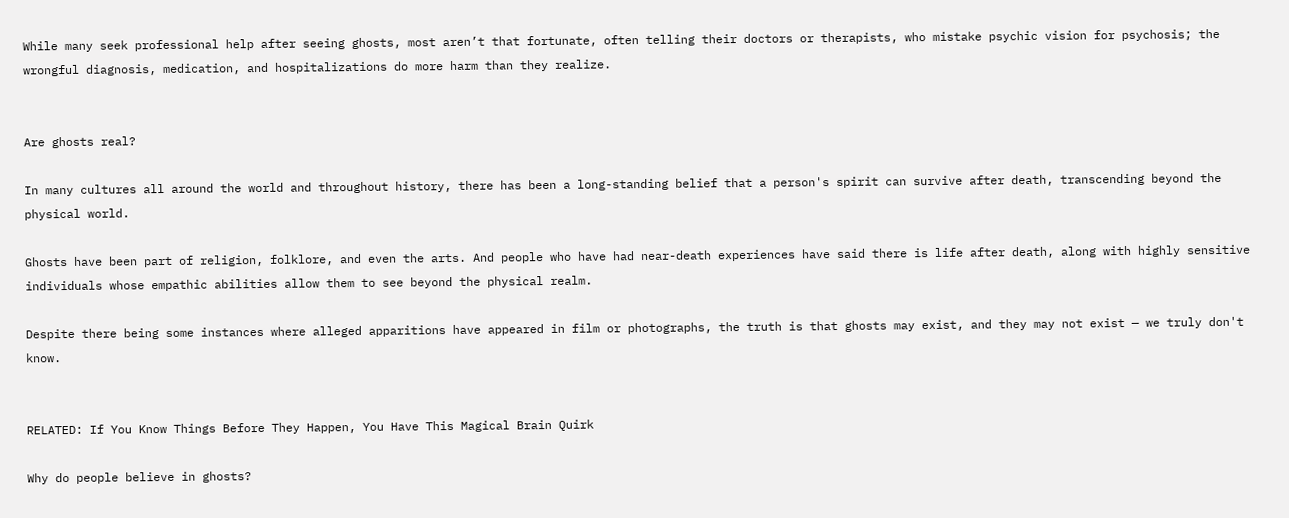While many seek professional help after seeing ghosts, most aren’t that fortunate, often telling their doctors or therapists, who mistake psychic vision for psychosis; the wrongful diagnosis, medication, and hospitalizations do more harm than they realize.


Are ghosts real?

In many cultures all around the world and throughout history, there has been a long-standing belief that a person's spirit can survive after death, transcending beyond the physical world.

Ghosts have been part of religion, folklore, and even the arts. And people who have had near-death experiences have said there is life after death, along with highly sensitive individuals whose empathic abilities allow them to see beyond the physical realm.

Despite there being some instances where alleged apparitions have appeared in film or photographs, the truth is that ghosts may exist, and they may not exist — we truly don't know.


RELATED: If You Know Things Before They Happen, You Have This Magical Brain Quirk

Why do people believe in ghosts?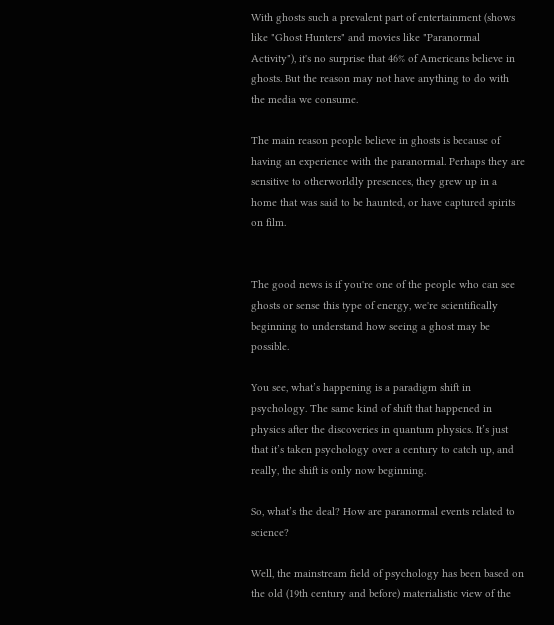With ghosts such a prevalent part of entertainment (shows like "Ghost Hunters" and movies like "Paranormal Activity"), it's no surprise that 46% of Americans believe in ghosts. But the reason may not have anything to do with the media we consume.

The main reason people believe in ghosts is because of having an experience with the paranormal. Perhaps they are sensitive to otherworldly presences, they grew up in a home that was said to be haunted, or have captured spirits on film.


The good news is if you're one of the people who can see ghosts or sense this type of energy, we're scientifically beginning to understand how seeing a ghost may be possible.

You see, what’s happening is a paradigm shift in psychology. The same kind of shift that happened in physics after the discoveries in quantum physics. It’s just that it’s taken psychology over a century to catch up, and really, the shift is only now beginning.

So, what’s the deal? How are paranormal events related to science?

Well, the mainstream field of psychology has been based on the old (19th century and before) materialistic view of the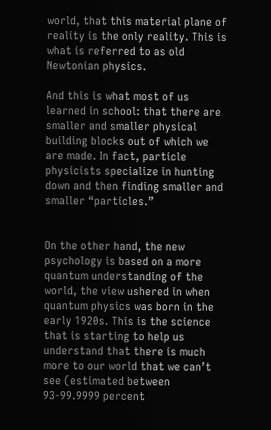world, that this material plane of reality is the only reality. This is what is referred to as old Newtonian physics.

And this is what most of us learned in school: that there are smaller and smaller physical building blocks out of which we are made. In fact, particle physicists specialize in hunting down and then finding smaller and smaller “particles.”


On the other hand, the new psychology is based on a more quantum understanding of the world, the view ushered in when quantum physics was born in the early 1920s. This is the science that is starting to help us understand that there is much more to our world that we can’t see (estimated between 93-99.9999 percent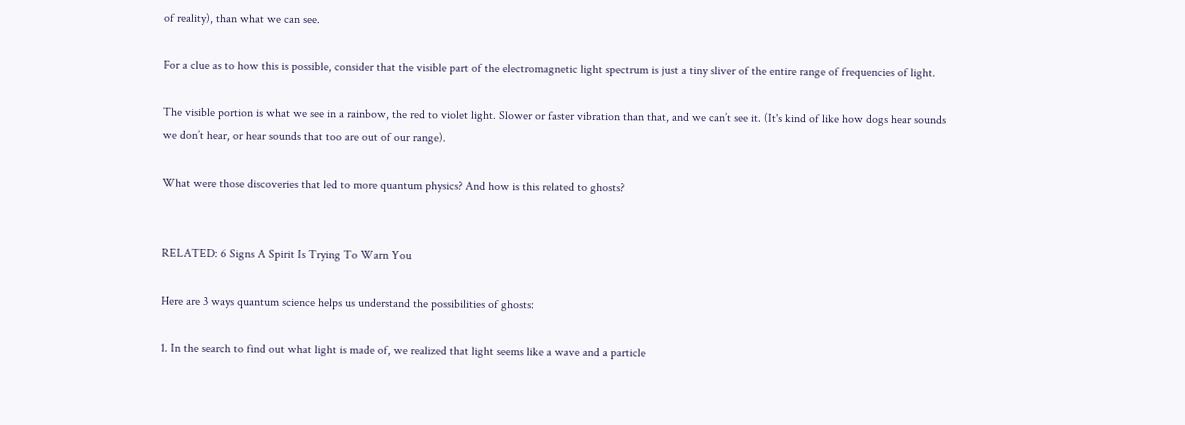of reality), than what we can see.

For a clue as to how this is possible, consider that the visible part of the electromagnetic light spectrum is just a tiny sliver of the entire range of frequencies of light.

The visible portion is what we see in a rainbow, the red to violet light. Slower or faster vibration than that, and we can’t see it. (It's kind of like how dogs hear sounds we don’t hear, or hear sounds that too are out of our range).

What were those discoveries that led to more quantum physics? And how is this related to ghosts?


RELATED: 6 Signs A Spirit Is Trying To Warn You

Here are 3 ways quantum science helps us understand the possibilities of ghosts:

1. In the search to find out what light is made of, we realized that light seems like a wave and a particle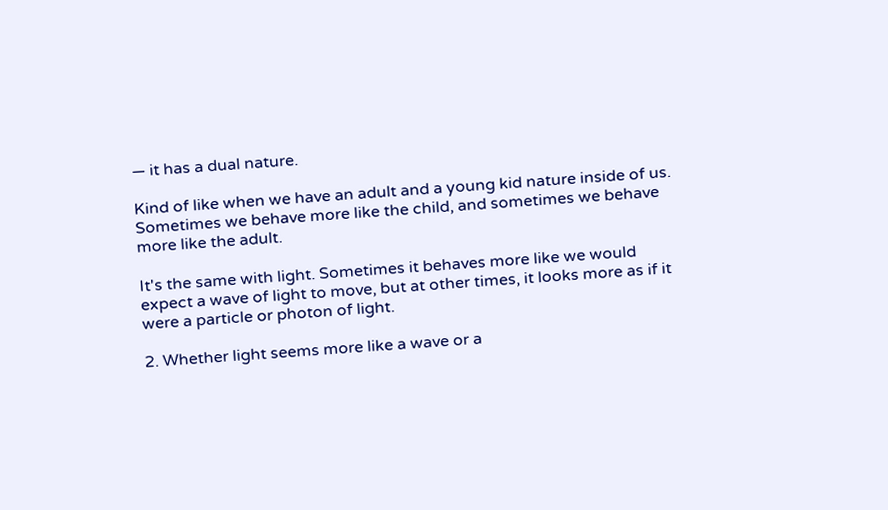— it has a dual nature.

Kind of like when we have an adult and a young kid nature inside of us. Sometimes we behave more like the child, and sometimes we behave more like the adult.

It's the same with light. Sometimes it behaves more like we would expect a wave of light to move, but at other times, it looks more as if it were a particle or photon of light.

2. Whether light seems more like a wave or a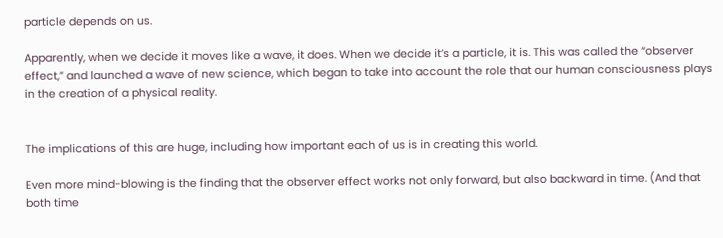particle depends on us.

Apparently, when we decide it moves like a wave, it does. When we decide it’s a particle, it is. This was called the “observer effect,” and launched a wave of new science, which began to take into account the role that our human consciousness plays in the creation of a physical reality.


The implications of this are huge, including how important each of us is in creating this world.

Even more mind-blowing is the finding that the observer effect works not only forward, but also backward in time. (And that both time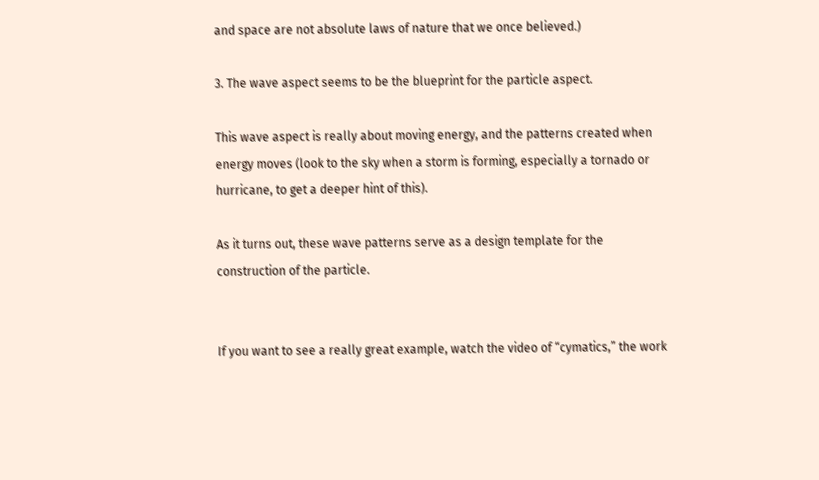and space are not absolute laws of nature that we once believed.)

3. The wave aspect seems to be the blueprint for the particle aspect.

This wave aspect is really about moving energy, and the patterns created when energy moves (look to the sky when a storm is forming, especially a tornado or hurricane, to get a deeper hint of this).

As it turns out, these wave patterns serve as a design template for the construction of the particle.


If you want to see a really great example, watch the video of “cymatics,” the work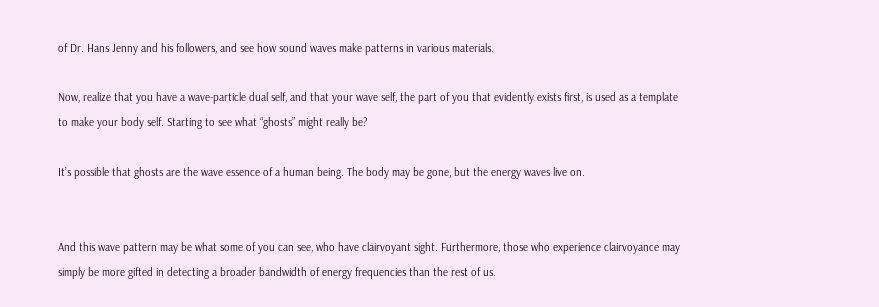of Dr. Hans Jenny and his followers, and see how sound waves make patterns in various materials.

Now, realize that you have a wave-particle dual self, and that your wave self, the part of you that evidently exists first, is used as a template to make your body self. Starting to see what “ghosts” might really be?

It’s possible that ghosts are the wave essence of a human being. The body may be gone, but the energy waves live on.


And this wave pattern may be what some of you can see, who have clairvoyant sight. Furthermore, those who experience clairvoyance may simply be more gifted in detecting a broader bandwidth of energy frequencies than the rest of us.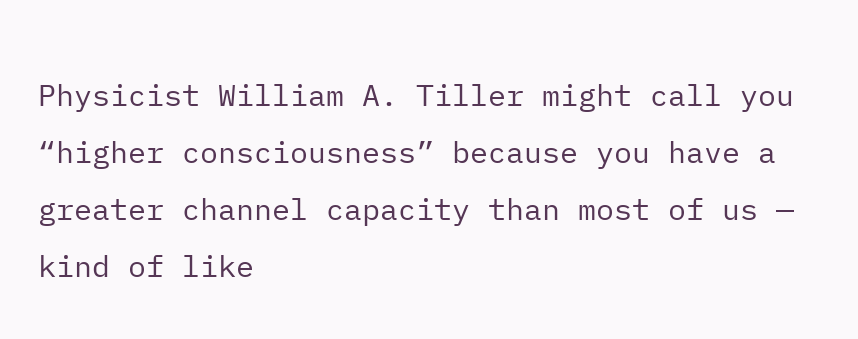Physicist William A. Tiller might call you “higher consciousness” because you have a greater channel capacity than most of us — kind of like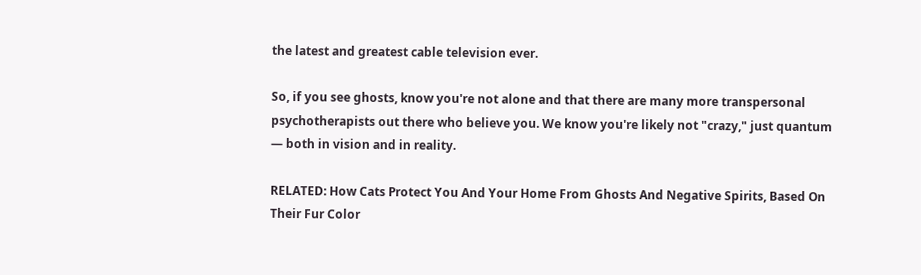the latest and greatest cable television ever.

So, if you see ghosts, know you're not alone and that there are many more transpersonal psychotherapists out there who believe you. We know you're likely not "crazy," just quantum — both in vision and in reality.

RELATED: How Cats Protect You And Your Home From Ghosts And Negative Spirits, Based On Their Fur Color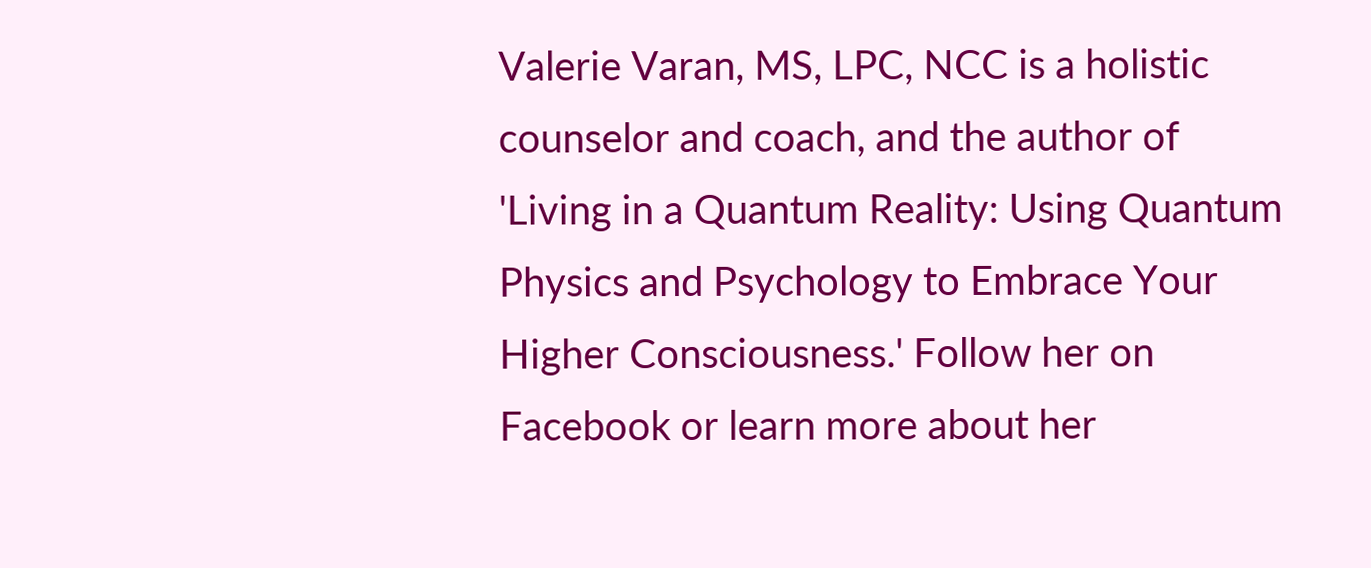Valerie Varan, MS, LPC, NCC is a holistic counselor and coach, and the author of 'Living in a Quantum Reality: Using Quantum Physics and Psychology to Embrace Your Higher Consciousness.' Follow her on Facebook or learn more about her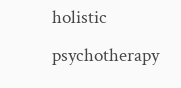holistic psychotherapy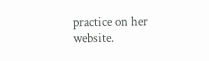practice on her website.